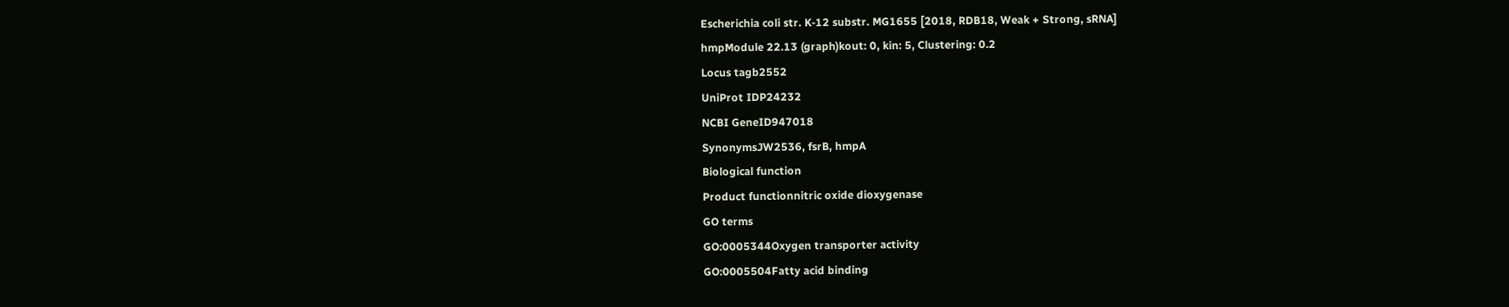Escherichia coli str. K-12 substr. MG1655 [2018, RDB18, Weak + Strong, sRNA]
hmpModule 22.13 (graph)kout: 0, kin: 5, Clustering: 0.2
Locus tagb2552
UniProt IDP24232
NCBI GeneID947018
SynonymsJW2536, fsrB, hmpA
Biological function
Product functionnitric oxide dioxygenase
GO terms
GO:0005344Oxygen transporter activity
GO:0005504Fatty acid binding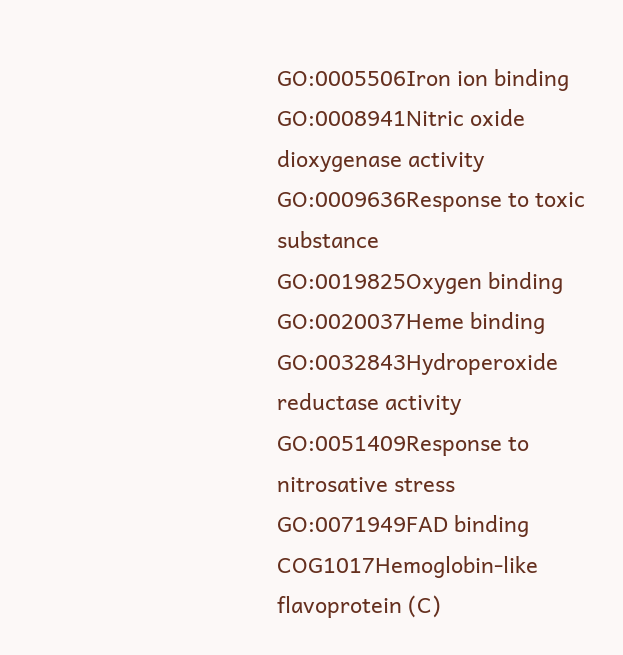GO:0005506Iron ion binding
GO:0008941Nitric oxide dioxygenase activity
GO:0009636Response to toxic substance
GO:0019825Oxygen binding
GO:0020037Heme binding
GO:0032843Hydroperoxide reductase activity
GO:0051409Response to nitrosative stress
GO:0071949FAD binding
COG1017Hemoglobin-like flavoprotein (C)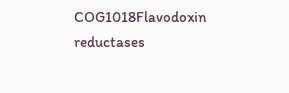COG1018Flavodoxin reductases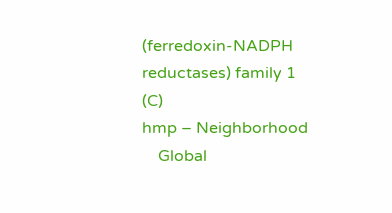(ferredoxin-NADPH reductases) family 1 (C)
hmp – Neighborhood
    Global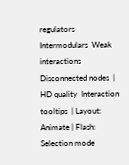regulators  Intermodulars  Weak interactions  Disconnected nodes  | HD quality  Interaction tooltips  | Layout:  Animate | Flash:  Selection mode